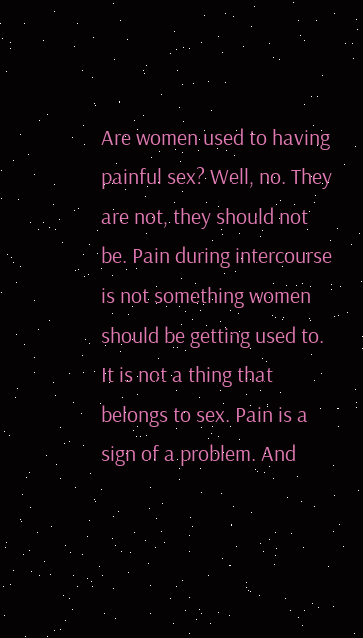Are women used to having painful sex? Well, no. They are not, they should not be. Pain during intercourse is not something women should be getting used to. It is not a thing that belongs to sex. Pain is a sign of a problem. And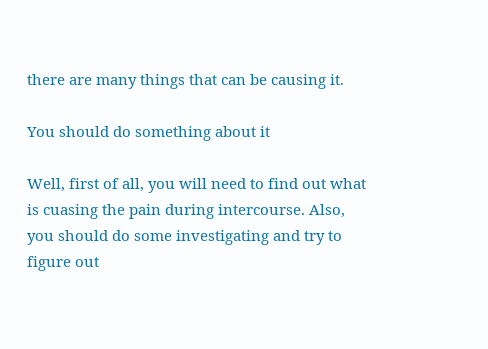there are many things that can be causing it.

You should do something about it

Well, first of all, you will need to find out what is cuasing the pain during intercourse. Also, you should do some investigating and try to figure out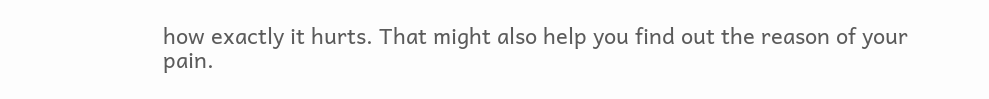how exactly it hurts. That might also help you find out the reason of your pain.